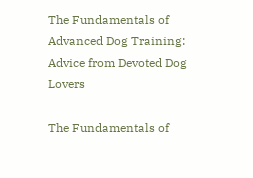The Fundamentals of Advanced Dog Training: Advice from Devoted Dog Lovers

The Fundamentals of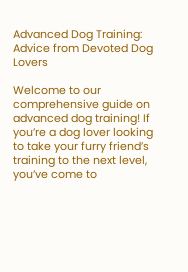Advanced Dog Training: Advice from Devoted Dog Lovers

Welcome to our comprehensive guide on advanced dog training! If you’re a dog lover looking to take your furry friend’s training to the next level, you’ve come to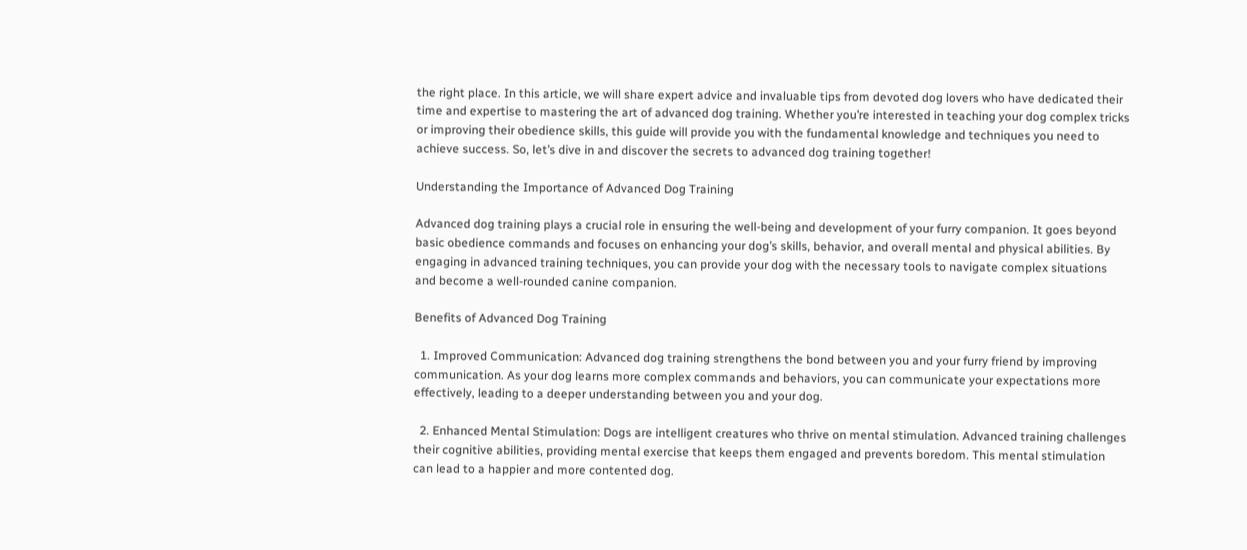the right place. In this article, we will share expert advice and invaluable tips from devoted dog lovers who have dedicated their time and expertise to mastering the art of advanced dog training. Whether you’re interested in teaching your dog complex tricks or improving their obedience skills, this guide will provide you with the fundamental knowledge and techniques you need to achieve success. So, let’s dive in and discover the secrets to advanced dog training together!

Understanding the Importance of Advanced Dog Training

Advanced dog training plays a crucial role in ensuring the well-being and development of your furry companion. It goes beyond basic obedience commands and focuses on enhancing your dog’s skills, behavior, and overall mental and physical abilities. By engaging in advanced training techniques, you can provide your dog with the necessary tools to navigate complex situations and become a well-rounded canine companion.

Benefits of Advanced Dog Training

  1. Improved Communication: Advanced dog training strengthens the bond between you and your furry friend by improving communication. As your dog learns more complex commands and behaviors, you can communicate your expectations more effectively, leading to a deeper understanding between you and your dog.

  2. Enhanced Mental Stimulation: Dogs are intelligent creatures who thrive on mental stimulation. Advanced training challenges their cognitive abilities, providing mental exercise that keeps them engaged and prevents boredom. This mental stimulation can lead to a happier and more contented dog.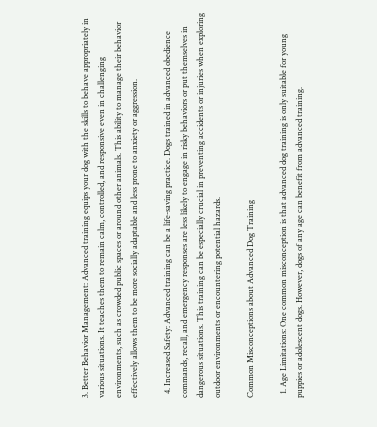3. Better Behavior Management: Advanced training equips your dog with the skills to behave appropriately in various situations. It teaches them to remain calm, controlled, and responsive even in challenging environments, such as crowded public spaces or around other animals. This ability to manage their behavior effectively allows them to be more socially adaptable and less prone to anxiety or aggression.

  4. Increased Safety: Advanced training can be a life-saving practice. Dogs trained in advanced obedience commands, recall, and emergency responses are less likely to engage in risky behaviors or put themselves in dangerous situations. This training can be especially crucial in preventing accidents or injuries when exploring outdoor environments or encountering potential hazards.

Common Misconceptions about Advanced Dog Training

  1. Age Limitations: One common misconception is that advanced dog training is only suitable for young puppies or adolescent dogs. However, dogs of any age can benefit from advanced training.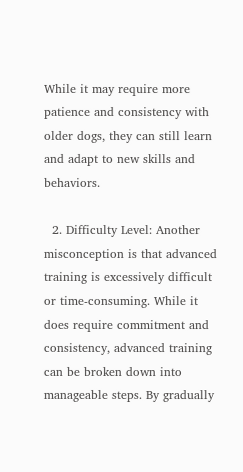While it may require more patience and consistency with older dogs, they can still learn and adapt to new skills and behaviors.

  2. Difficulty Level: Another misconception is that advanced training is excessively difficult or time-consuming. While it does require commitment and consistency, advanced training can be broken down into manageable steps. By gradually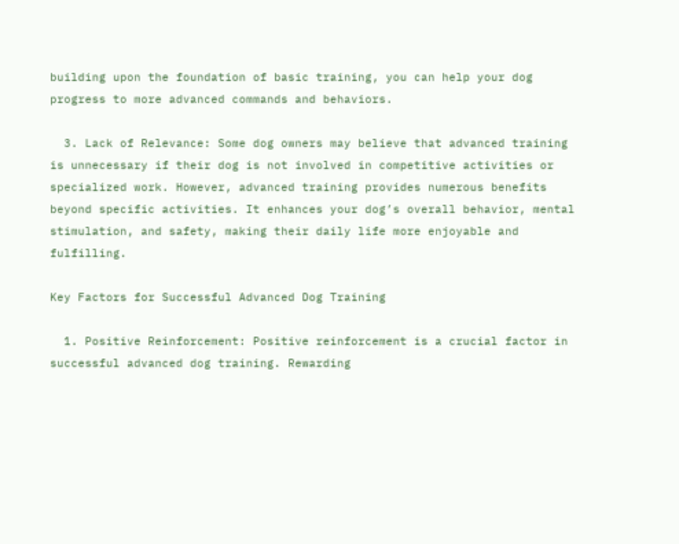building upon the foundation of basic training, you can help your dog progress to more advanced commands and behaviors.

  3. Lack of Relevance: Some dog owners may believe that advanced training is unnecessary if their dog is not involved in competitive activities or specialized work. However, advanced training provides numerous benefits beyond specific activities. It enhances your dog’s overall behavior, mental stimulation, and safety, making their daily life more enjoyable and fulfilling.

Key Factors for Successful Advanced Dog Training

  1. Positive Reinforcement: Positive reinforcement is a crucial factor in successful advanced dog training. Rewarding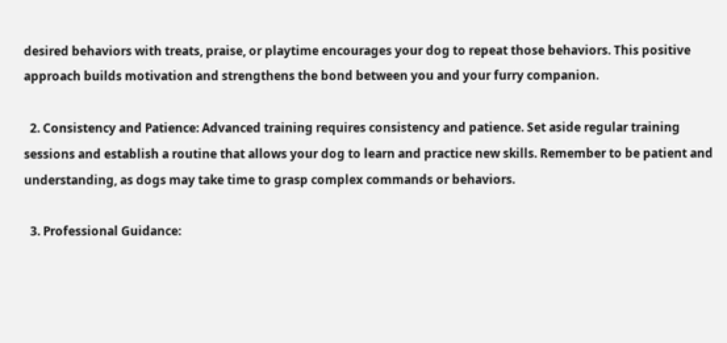desired behaviors with treats, praise, or playtime encourages your dog to repeat those behaviors. This positive approach builds motivation and strengthens the bond between you and your furry companion.

  2. Consistency and Patience: Advanced training requires consistency and patience. Set aside regular training sessions and establish a routine that allows your dog to learn and practice new skills. Remember to be patient and understanding, as dogs may take time to grasp complex commands or behaviors.

  3. Professional Guidance: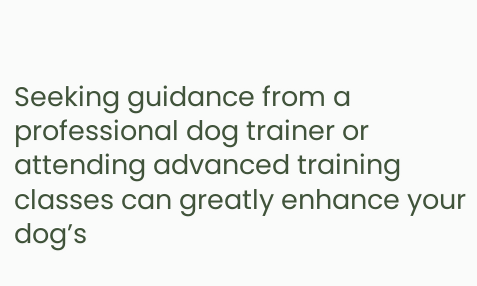Seeking guidance from a professional dog trainer or attending advanced training classes can greatly enhance your dog’s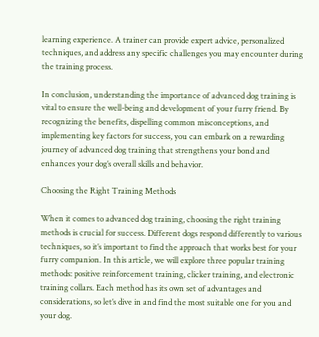learning experience. A trainer can provide expert advice, personalized techniques, and address any specific challenges you may encounter during the training process.

In conclusion, understanding the importance of advanced dog training is vital to ensure the well-being and development of your furry friend. By recognizing the benefits, dispelling common misconceptions, and implementing key factors for success, you can embark on a rewarding journey of advanced dog training that strengthens your bond and enhances your dog’s overall skills and behavior.

Choosing the Right Training Methods

When it comes to advanced dog training, choosing the right training methods is crucial for success. Different dogs respond differently to various techniques, so it’s important to find the approach that works best for your furry companion. In this article, we will explore three popular training methods: positive reinforcement training, clicker training, and electronic training collars. Each method has its own set of advantages and considerations, so let’s dive in and find the most suitable one for you and your dog.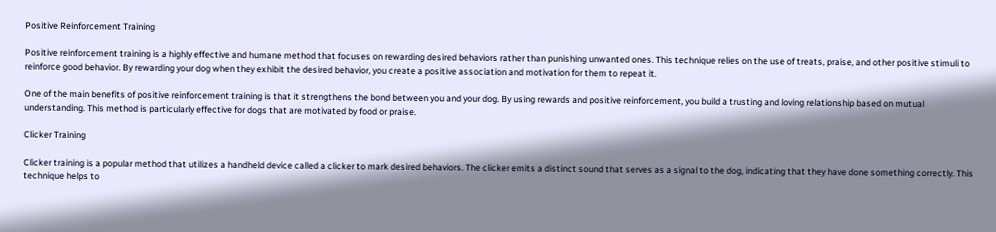Positive Reinforcement Training

Positive reinforcement training is a highly effective and humane method that focuses on rewarding desired behaviors rather than punishing unwanted ones. This technique relies on the use of treats, praise, and other positive stimuli to reinforce good behavior. By rewarding your dog when they exhibit the desired behavior, you create a positive association and motivation for them to repeat it.

One of the main benefits of positive reinforcement training is that it strengthens the bond between you and your dog. By using rewards and positive reinforcement, you build a trusting and loving relationship based on mutual understanding. This method is particularly effective for dogs that are motivated by food or praise.

Clicker Training

Clicker training is a popular method that utilizes a handheld device called a clicker to mark desired behaviors. The clicker emits a distinct sound that serves as a signal to the dog, indicating that they have done something correctly. This technique helps to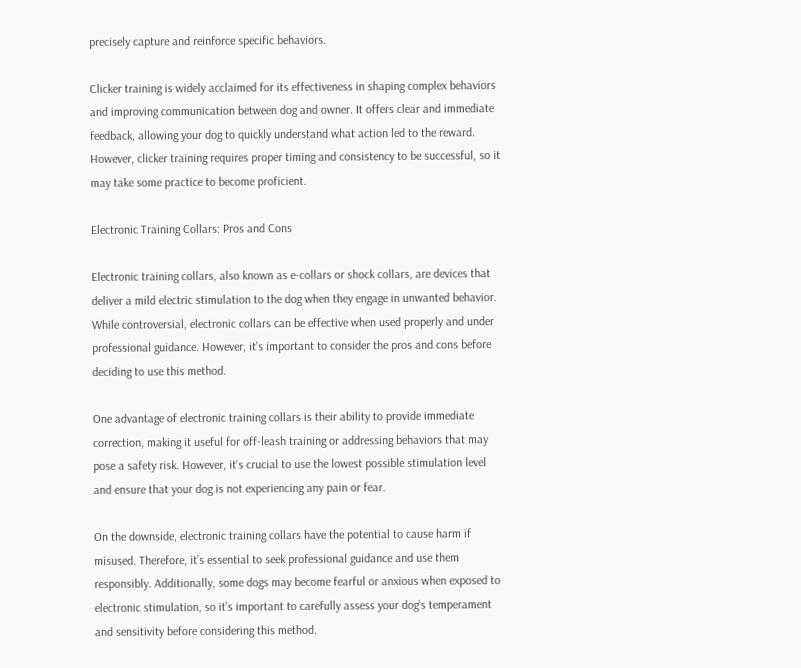precisely capture and reinforce specific behaviors.

Clicker training is widely acclaimed for its effectiveness in shaping complex behaviors and improving communication between dog and owner. It offers clear and immediate feedback, allowing your dog to quickly understand what action led to the reward. However, clicker training requires proper timing and consistency to be successful, so it may take some practice to become proficient.

Electronic Training Collars: Pros and Cons

Electronic training collars, also known as e-collars or shock collars, are devices that deliver a mild electric stimulation to the dog when they engage in unwanted behavior. While controversial, electronic collars can be effective when used properly and under professional guidance. However, it’s important to consider the pros and cons before deciding to use this method.

One advantage of electronic training collars is their ability to provide immediate correction, making it useful for off-leash training or addressing behaviors that may pose a safety risk. However, it’s crucial to use the lowest possible stimulation level and ensure that your dog is not experiencing any pain or fear.

On the downside, electronic training collars have the potential to cause harm if misused. Therefore, it’s essential to seek professional guidance and use them responsibly. Additionally, some dogs may become fearful or anxious when exposed to electronic stimulation, so it’s important to carefully assess your dog’s temperament and sensitivity before considering this method.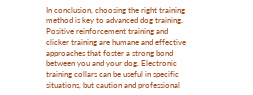In conclusion, choosing the right training method is key to advanced dog training. Positive reinforcement training and clicker training are humane and effective approaches that foster a strong bond between you and your dog. Electronic training collars can be useful in specific situations, but caution and professional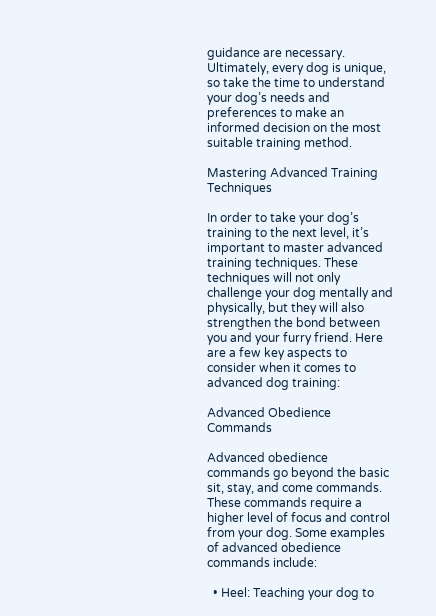guidance are necessary. Ultimately, every dog is unique, so take the time to understand your dog’s needs and preferences to make an informed decision on the most suitable training method.

Mastering Advanced Training Techniques

In order to take your dog’s training to the next level, it’s important to master advanced training techniques. These techniques will not only challenge your dog mentally and physically, but they will also strengthen the bond between you and your furry friend. Here are a few key aspects to consider when it comes to advanced dog training:

Advanced Obedience Commands

Advanced obedience commands go beyond the basic sit, stay, and come commands. These commands require a higher level of focus and control from your dog. Some examples of advanced obedience commands include:

  • Heel: Teaching your dog to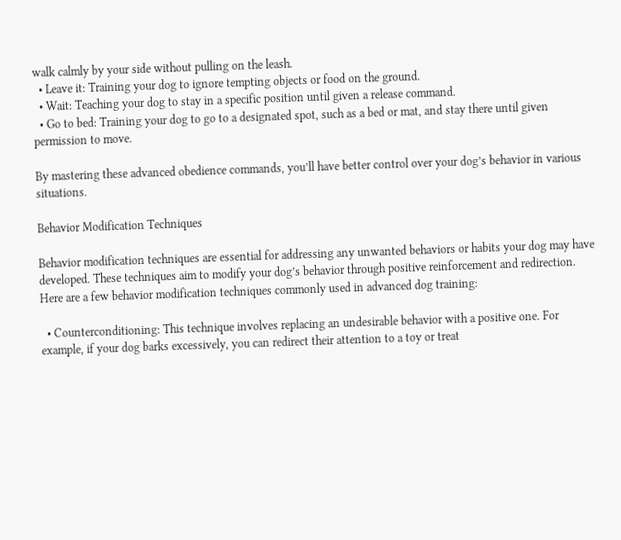walk calmly by your side without pulling on the leash.
  • Leave it: Training your dog to ignore tempting objects or food on the ground.
  • Wait: Teaching your dog to stay in a specific position until given a release command.
  • Go to bed: Training your dog to go to a designated spot, such as a bed or mat, and stay there until given permission to move.

By mastering these advanced obedience commands, you’ll have better control over your dog’s behavior in various situations.

Behavior Modification Techniques

Behavior modification techniques are essential for addressing any unwanted behaviors or habits your dog may have developed. These techniques aim to modify your dog’s behavior through positive reinforcement and redirection. Here are a few behavior modification techniques commonly used in advanced dog training:

  • Counterconditioning: This technique involves replacing an undesirable behavior with a positive one. For example, if your dog barks excessively, you can redirect their attention to a toy or treat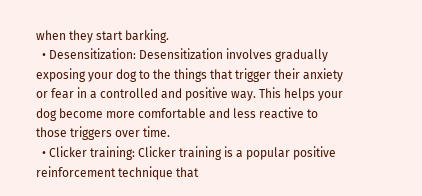when they start barking.
  • Desensitization: Desensitization involves gradually exposing your dog to the things that trigger their anxiety or fear in a controlled and positive way. This helps your dog become more comfortable and less reactive to those triggers over time.
  • Clicker training: Clicker training is a popular positive reinforcement technique that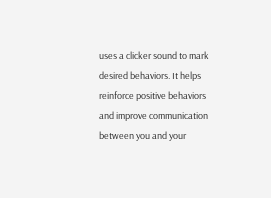uses a clicker sound to mark desired behaviors. It helps reinforce positive behaviors and improve communication between you and your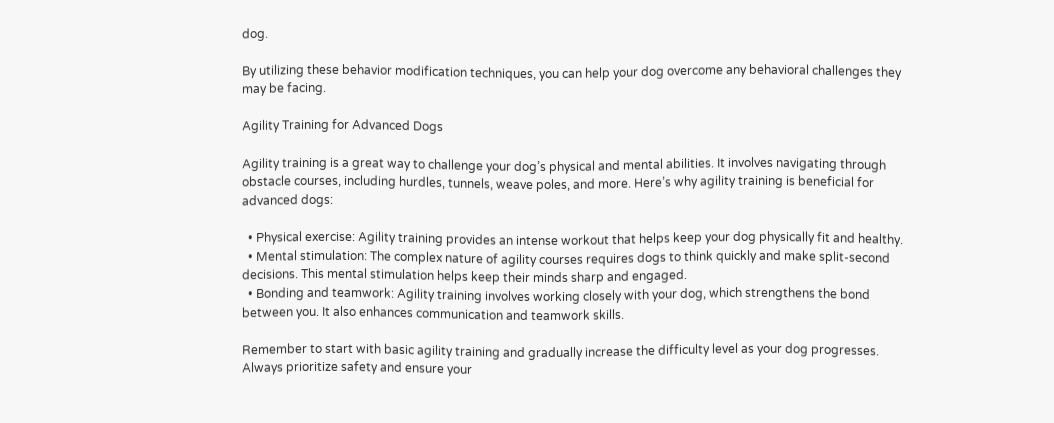dog.

By utilizing these behavior modification techniques, you can help your dog overcome any behavioral challenges they may be facing.

Agility Training for Advanced Dogs

Agility training is a great way to challenge your dog’s physical and mental abilities. It involves navigating through obstacle courses, including hurdles, tunnels, weave poles, and more. Here’s why agility training is beneficial for advanced dogs:

  • Physical exercise: Agility training provides an intense workout that helps keep your dog physically fit and healthy.
  • Mental stimulation: The complex nature of agility courses requires dogs to think quickly and make split-second decisions. This mental stimulation helps keep their minds sharp and engaged.
  • Bonding and teamwork: Agility training involves working closely with your dog, which strengthens the bond between you. It also enhances communication and teamwork skills.

Remember to start with basic agility training and gradually increase the difficulty level as your dog progresses. Always prioritize safety and ensure your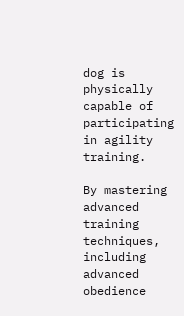dog is physically capable of participating in agility training.

By mastering advanced training techniques, including advanced obedience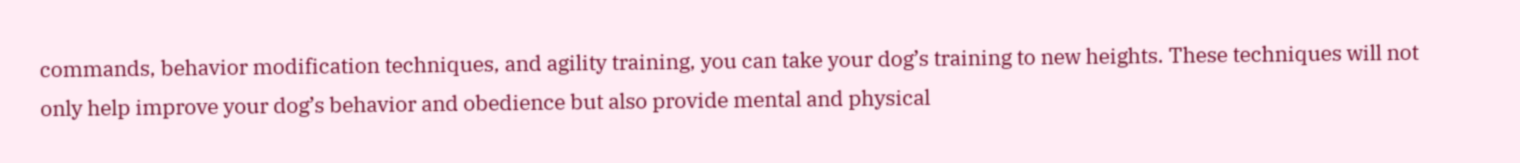commands, behavior modification techniques, and agility training, you can take your dog’s training to new heights. These techniques will not only help improve your dog’s behavior and obedience but also provide mental and physical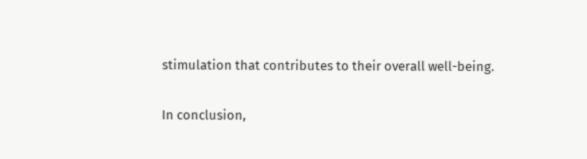stimulation that contributes to their overall well-being.

In conclusion,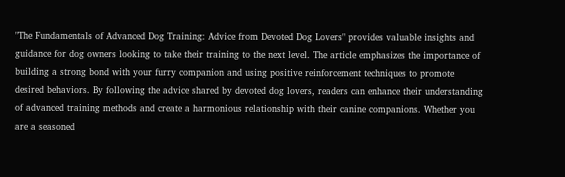"The Fundamentals of Advanced Dog Training: Advice from Devoted Dog Lovers" provides valuable insights and guidance for dog owners looking to take their training to the next level. The article emphasizes the importance of building a strong bond with your furry companion and using positive reinforcement techniques to promote desired behaviors. By following the advice shared by devoted dog lovers, readers can enhance their understanding of advanced training methods and create a harmonious relationship with their canine companions. Whether you are a seasoned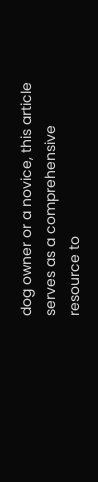dog owner or a novice, this article serves as a comprehensive resource to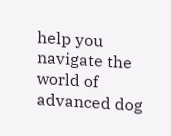help you navigate the world of advanced dog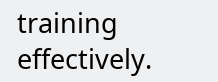training effectively.